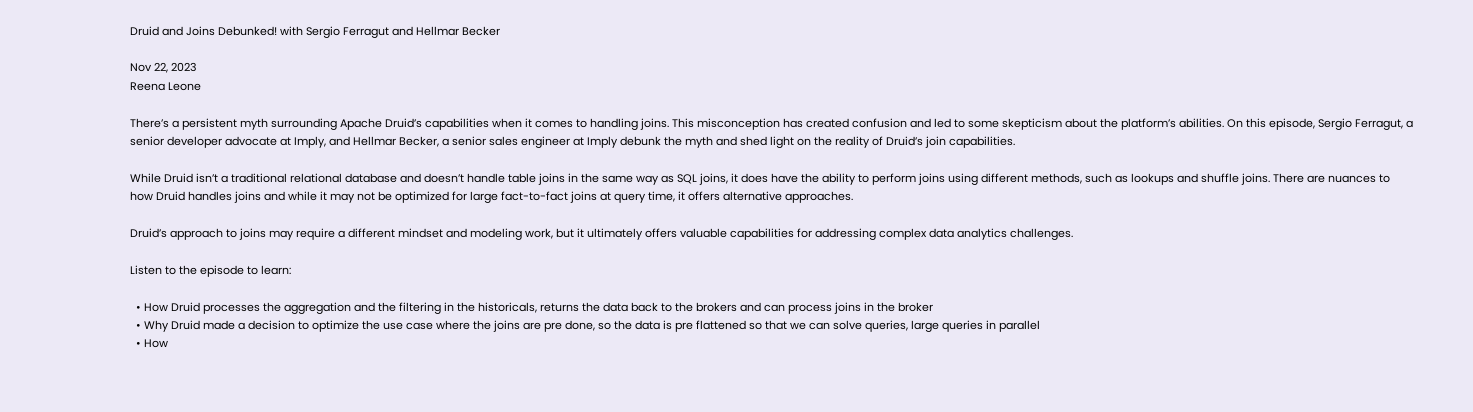Druid and Joins Debunked! with Sergio Ferragut and Hellmar Becker

Nov 22, 2023
Reena Leone

There’s a persistent myth surrounding Apache Druid’s capabilities when it comes to handling joins. This misconception has created confusion and led to some skepticism about the platform’s abilities. On this episode, Sergio Ferragut, a senior developer advocate at Imply, and Hellmar Becker, a senior sales engineer at Imply debunk the myth and shed light on the reality of Druid’s join capabilities.

While Druid isn’t a traditional relational database and doesn’t handle table joins in the same way as SQL joins, it does have the ability to perform joins using different methods, such as lookups and shuffle joins. There are nuances to how Druid handles joins and while it may not be optimized for large fact-to-fact joins at query time, it offers alternative approaches.

Druid’s approach to joins may require a different mindset and modeling work, but it ultimately offers valuable capabilities for addressing complex data analytics challenges.

Listen to the episode to learn:

  • How Druid processes the aggregation and the filtering in the historicals, returns the data back to the brokers and can process joins in the broker
  • Why Druid made a decision to optimize the use case where the joins are pre done, so the data is pre flattened so that we can solve queries, large queries in parallel
  • How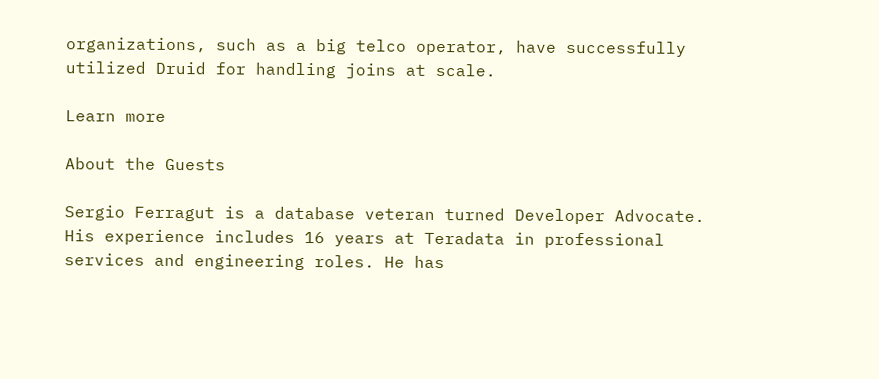organizations, such as a big telco operator, have successfully utilized Druid for handling joins at scale.

Learn more

About the Guests

Sergio Ferragut is a database veteran turned Developer Advocate. His experience includes 16 years at Teradata in professional services and engineering roles. He has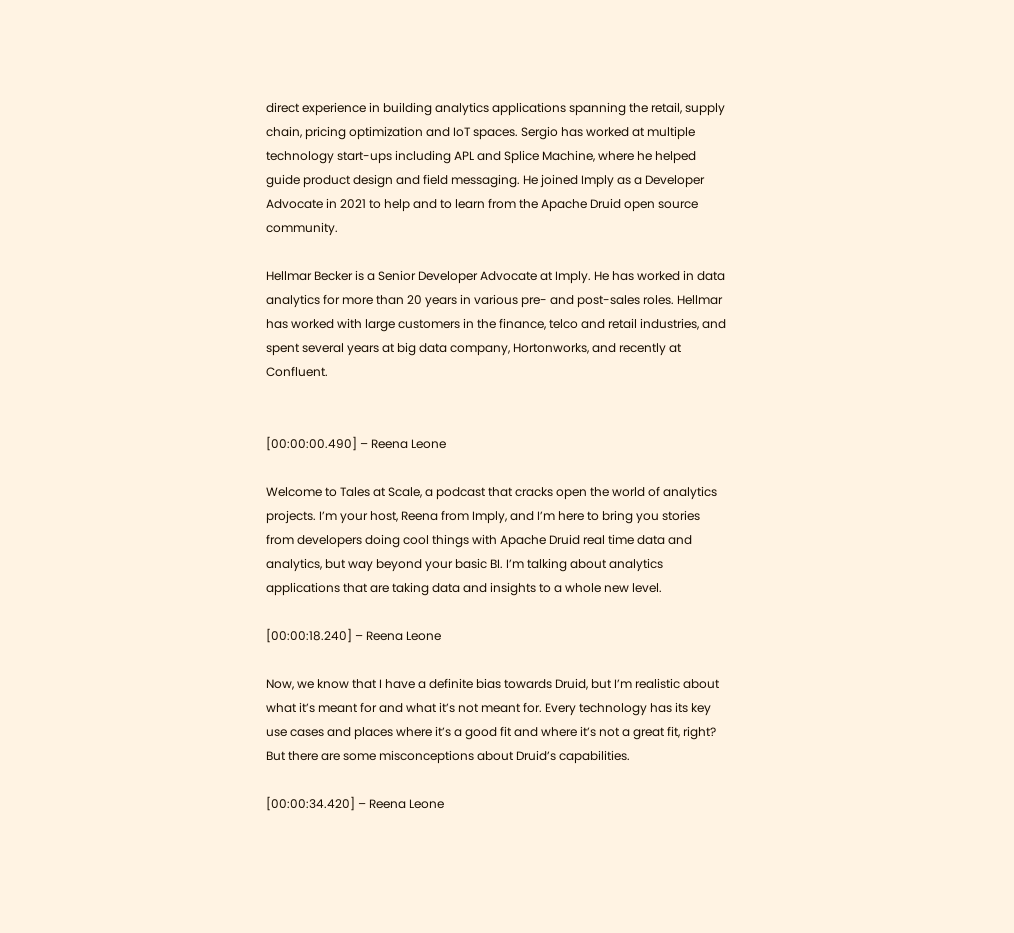direct experience in building analytics applications spanning the retail, supply chain, pricing optimization and IoT spaces. Sergio has worked at multiple technology start-ups including APL and Splice Machine, where he helped guide product design and field messaging. He joined Imply as a Developer Advocate in 2021 to help and to learn from the Apache Druid open source community.

Hellmar Becker is a Senior Developer Advocate at Imply. He has worked in data analytics for more than 20 years in various pre- and post-sales roles. Hellmar has worked with large customers in the finance, telco and retail industries, and spent several years at big data company, Hortonworks, and recently at Confluent.


[00:00:00.490] – Reena Leone

Welcome to Tales at Scale, a podcast that cracks open the world of analytics projects. I’m your host, Reena from Imply, and I’m here to bring you stories from developers doing cool things with Apache Druid real time data and analytics, but way beyond your basic BI. I’m talking about analytics applications that are taking data and insights to a whole new level.

[00:00:18.240] – Reena Leone

Now, we know that I have a definite bias towards Druid, but I’m realistic about what it’s meant for and what it’s not meant for. Every technology has its key use cases and places where it’s a good fit and where it’s not a great fit, right? But there are some misconceptions about Druid’s capabilities.

[00:00:34.420] – Reena Leone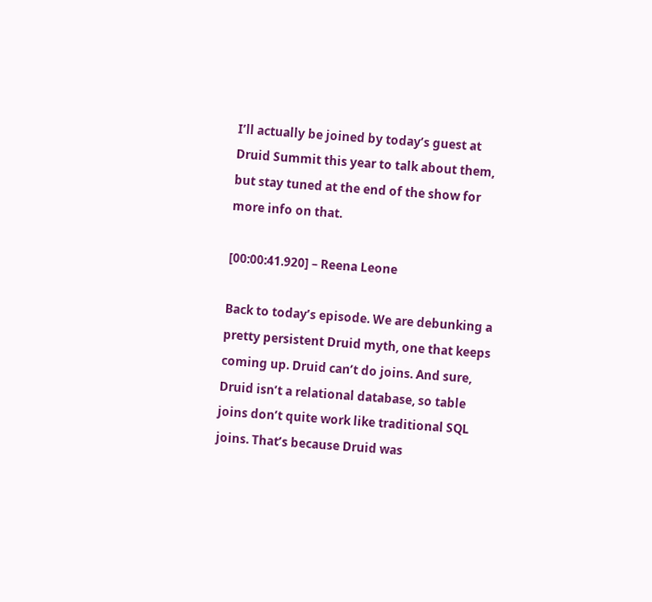I’ll actually be joined by today’s guest at Druid Summit this year to talk about them, but stay tuned at the end of the show for more info on that.

[00:00:41.920] – Reena Leone

Back to today’s episode. We are debunking a pretty persistent Druid myth, one that keeps coming up. Druid can’t do joins. And sure, Druid isn’t a relational database, so table joins don’t quite work like traditional SQL joins. That’s because Druid was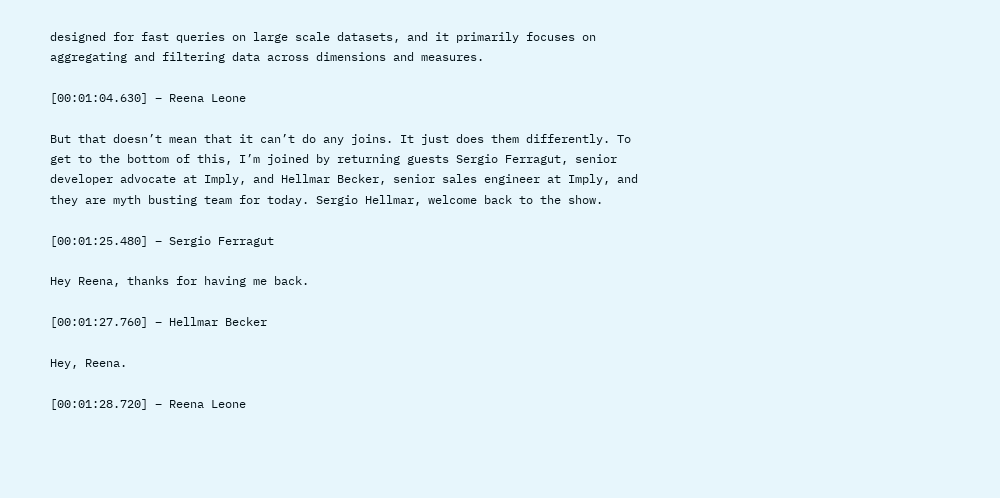designed for fast queries on large scale datasets, and it primarily focuses on aggregating and filtering data across dimensions and measures.

[00:01:04.630] – Reena Leone

But that doesn’t mean that it can’t do any joins. It just does them differently. To get to the bottom of this, I’m joined by returning guests Sergio Ferragut, senior developer advocate at Imply, and Hellmar Becker, senior sales engineer at Imply, and they are myth busting team for today. Sergio Hellmar, welcome back to the show.

[00:01:25.480] – Sergio Ferragut

Hey Reena, thanks for having me back.

[00:01:27.760] – Hellmar Becker

Hey, Reena.

[00:01:28.720] – Reena Leone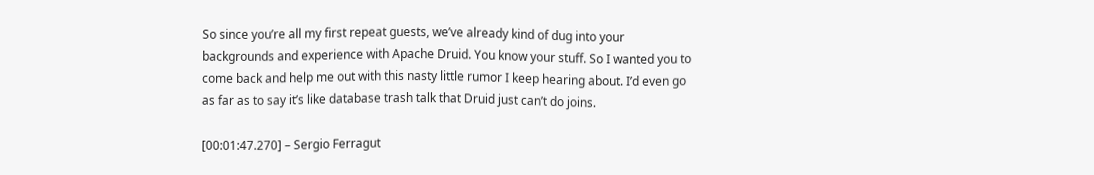So since you’re all my first repeat guests, we’ve already kind of dug into your backgrounds and experience with Apache Druid. You know your stuff. So I wanted you to come back and help me out with this nasty little rumor I keep hearing about. I’d even go as far as to say it’s like database trash talk that Druid just can’t do joins.

[00:01:47.270] – Sergio Ferragut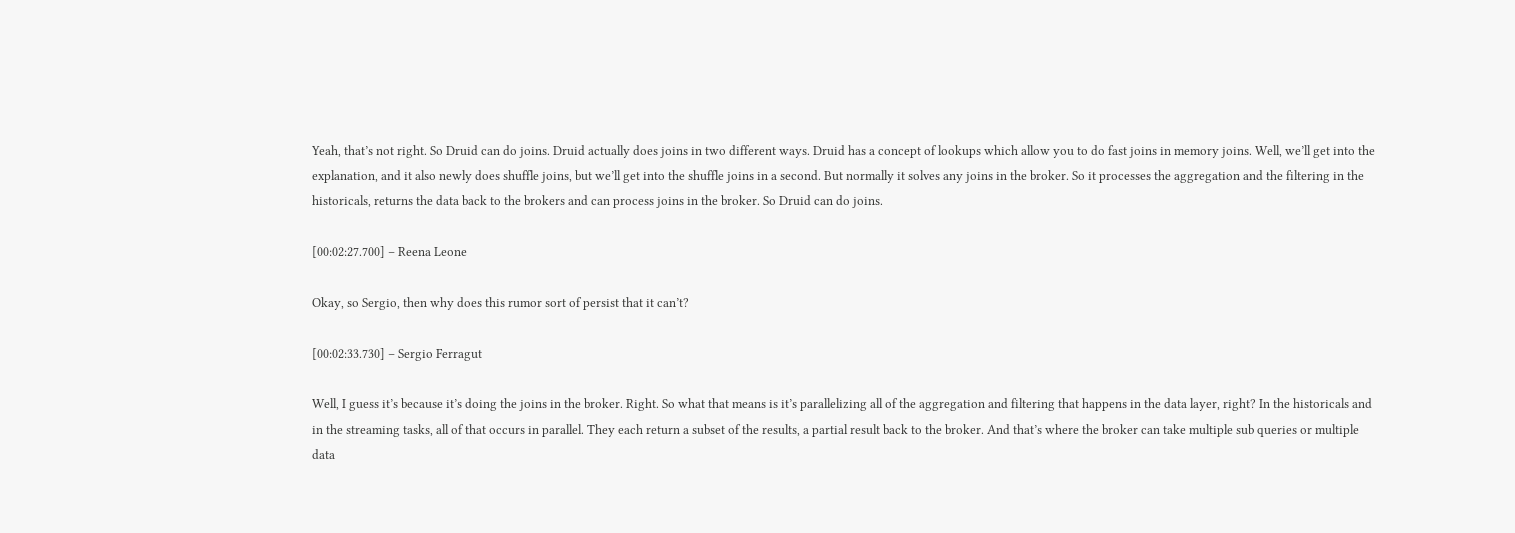Yeah, that’s not right. So Druid can do joins. Druid actually does joins in two different ways. Druid has a concept of lookups which allow you to do fast joins in memory joins. Well, we’ll get into the explanation, and it also newly does shuffle joins, but we’ll get into the shuffle joins in a second. But normally it solves any joins in the broker. So it processes the aggregation and the filtering in the historicals, returns the data back to the brokers and can process joins in the broker. So Druid can do joins.

[00:02:27.700] – Reena Leone

Okay, so Sergio, then why does this rumor sort of persist that it can’t?

[00:02:33.730] – Sergio Ferragut

Well, I guess it’s because it’s doing the joins in the broker. Right. So what that means is it’s parallelizing all of the aggregation and filtering that happens in the data layer, right? In the historicals and in the streaming tasks, all of that occurs in parallel. They each return a subset of the results, a partial result back to the broker. And that’s where the broker can take multiple sub queries or multiple data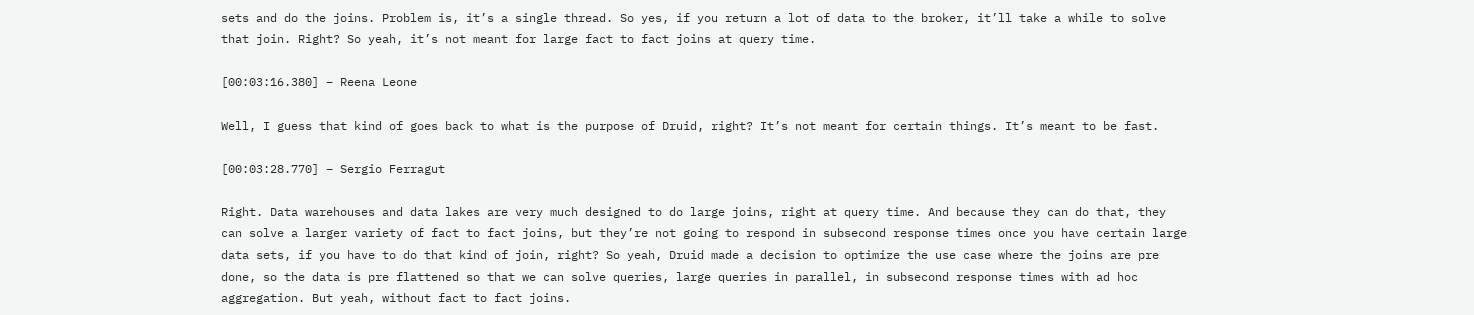sets and do the joins. Problem is, it’s a single thread. So yes, if you return a lot of data to the broker, it’ll take a while to solve that join. Right? So yeah, it’s not meant for large fact to fact joins at query time.

[00:03:16.380] – Reena Leone

Well, I guess that kind of goes back to what is the purpose of Druid, right? It’s not meant for certain things. It’s meant to be fast.

[00:03:28.770] – Sergio Ferragut

Right. Data warehouses and data lakes are very much designed to do large joins, right at query time. And because they can do that, they can solve a larger variety of fact to fact joins, but they’re not going to respond in subsecond response times once you have certain large data sets, if you have to do that kind of join, right? So yeah, Druid made a decision to optimize the use case where the joins are pre done, so the data is pre flattened so that we can solve queries, large queries in parallel, in subsecond response times with ad hoc aggregation. But yeah, without fact to fact joins.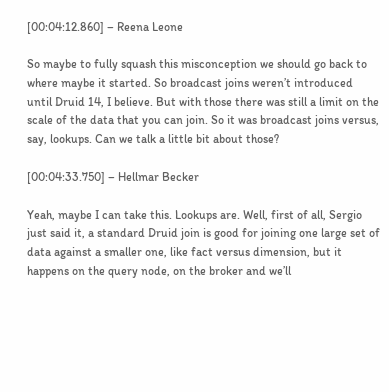[00:04:12.860] – Reena Leone

So maybe to fully squash this misconception we should go back to where maybe it started. So broadcast joins weren’t introduced until Druid 14, I believe. But with those there was still a limit on the scale of the data that you can join. So it was broadcast joins versus, say, lookups. Can we talk a little bit about those?

[00:04:33.750] – Hellmar Becker

Yeah, maybe I can take this. Lookups are. Well, first of all, Sergio just said it, a standard Druid join is good for joining one large set of data against a smaller one, like fact versus dimension, but it happens on the query node, on the broker and we’ll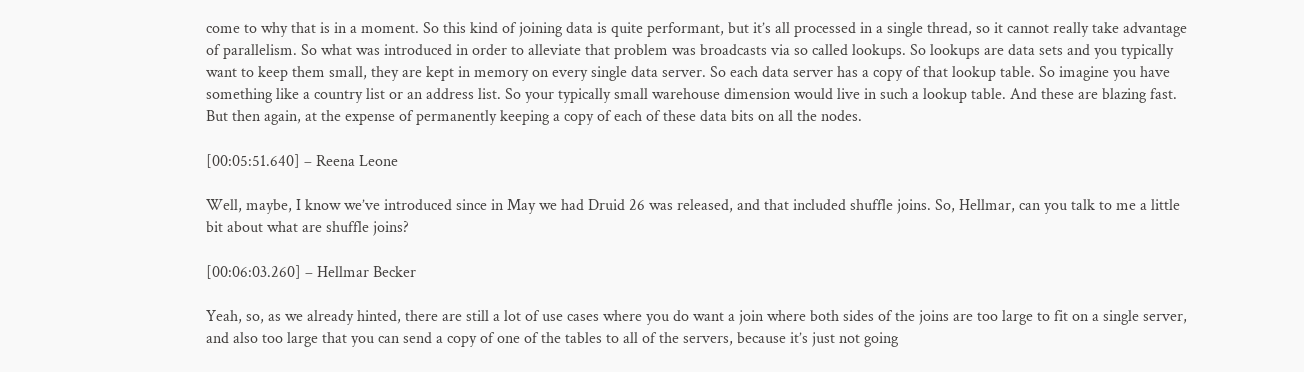come to why that is in a moment. So this kind of joining data is quite performant, but it’s all processed in a single thread, so it cannot really take advantage of parallelism. So what was introduced in order to alleviate that problem was broadcasts via so called lookups. So lookups are data sets and you typically want to keep them small, they are kept in memory on every single data server. So each data server has a copy of that lookup table. So imagine you have something like a country list or an address list. So your typically small warehouse dimension would live in such a lookup table. And these are blazing fast. But then again, at the expense of permanently keeping a copy of each of these data bits on all the nodes.

[00:05:51.640] – Reena Leone

Well, maybe, I know we’ve introduced since in May we had Druid 26 was released, and that included shuffle joins. So, Hellmar, can you talk to me a little bit about what are shuffle joins?

[00:06:03.260] – Hellmar Becker

Yeah, so, as we already hinted, there are still a lot of use cases where you do want a join where both sides of the joins are too large to fit on a single server, and also too large that you can send a copy of one of the tables to all of the servers, because it’s just not going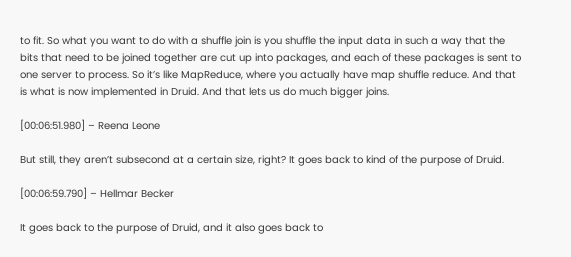to fit. So what you want to do with a shuffle join is you shuffle the input data in such a way that the bits that need to be joined together are cut up into packages, and each of these packages is sent to one server to process. So it’s like MapReduce, where you actually have map shuffle reduce. And that is what is now implemented in Druid. And that lets us do much bigger joins.

[00:06:51.980] – Reena Leone

But still, they aren’t subsecond at a certain size, right? It goes back to kind of the purpose of Druid.

[00:06:59.790] – Hellmar Becker

It goes back to the purpose of Druid, and it also goes back to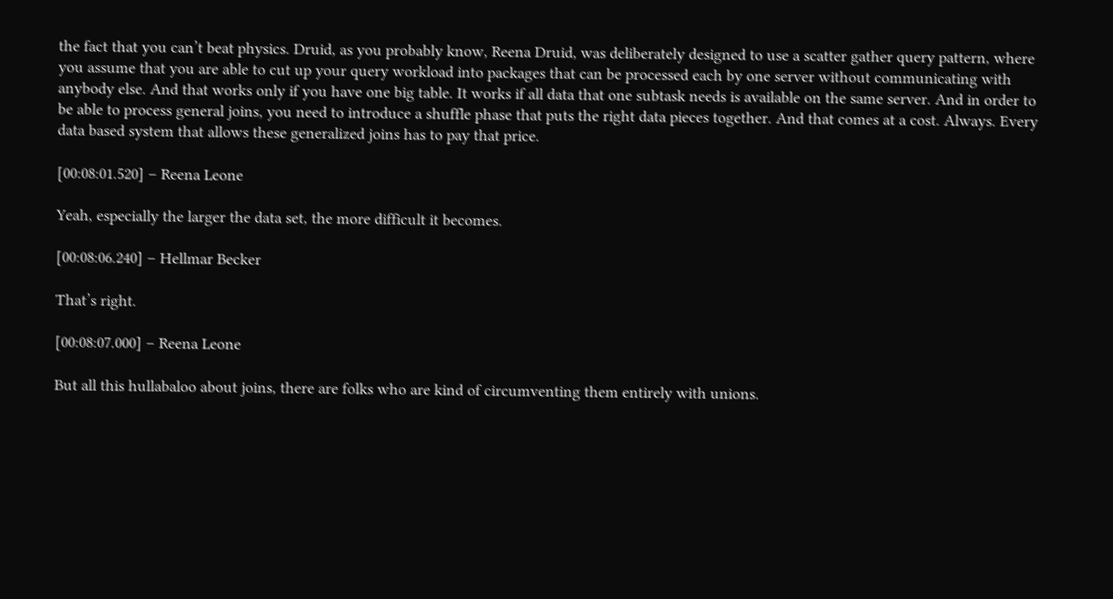the fact that you can’t beat physics. Druid, as you probably know, Reena Druid, was deliberately designed to use a scatter gather query pattern, where you assume that you are able to cut up your query workload into packages that can be processed each by one server without communicating with anybody else. And that works only if you have one big table. It works if all data that one subtask needs is available on the same server. And in order to be able to process general joins, you need to introduce a shuffle phase that puts the right data pieces together. And that comes at a cost. Always. Every data based system that allows these generalized joins has to pay that price.

[00:08:01.520] – Reena Leone

Yeah, especially the larger the data set, the more difficult it becomes.

[00:08:06.240] – Hellmar Becker

That’s right.

[00:08:07.000] – Reena Leone

But all this hullabaloo about joins, there are folks who are kind of circumventing them entirely with unions.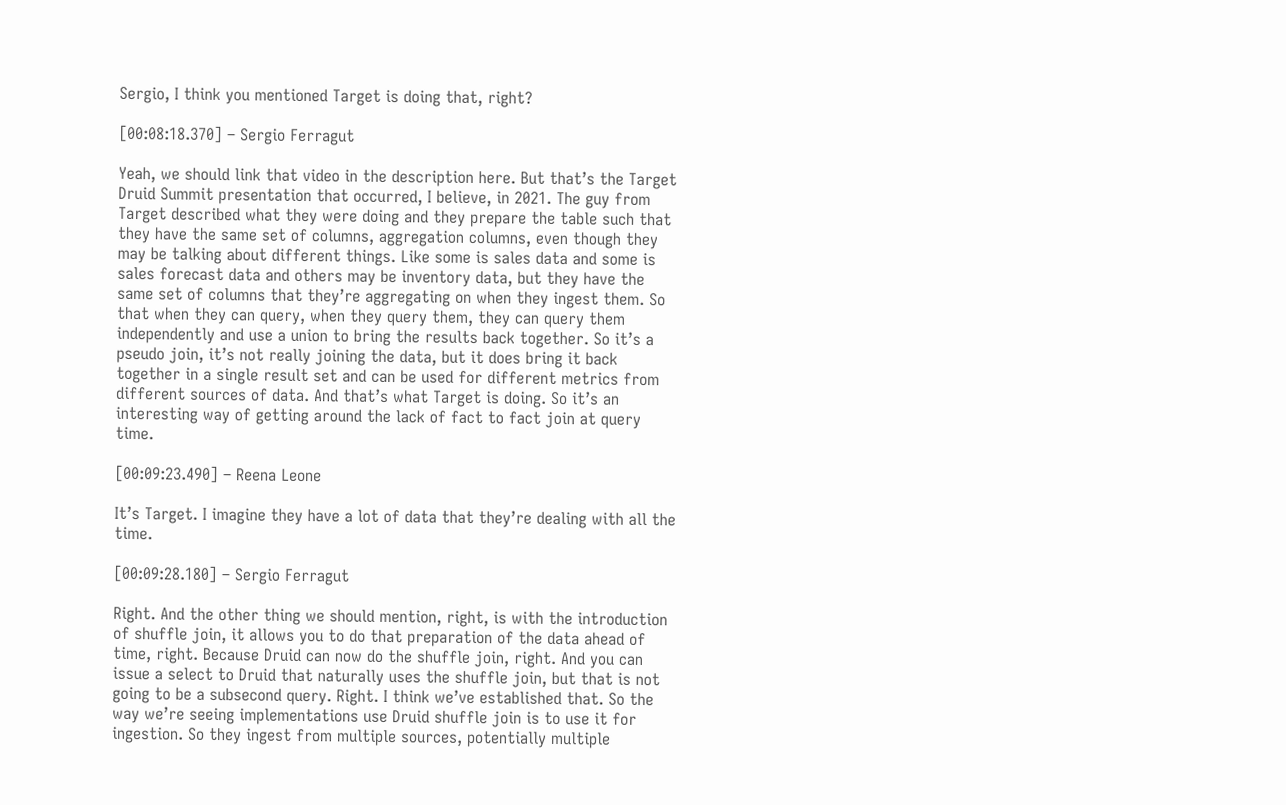Sergio, I think you mentioned Target is doing that, right?

[00:08:18.370] – Sergio Ferragut

Yeah, we should link that video in the description here. But that’s the Target Druid Summit presentation that occurred, I believe, in 2021. The guy from Target described what they were doing and they prepare the table such that they have the same set of columns, aggregation columns, even though they may be talking about different things. Like some is sales data and some is sales forecast data and others may be inventory data, but they have the same set of columns that they’re aggregating on when they ingest them. So that when they can query, when they query them, they can query them independently and use a union to bring the results back together. So it’s a pseudo join, it’s not really joining the data, but it does bring it back together in a single result set and can be used for different metrics from different sources of data. And that’s what Target is doing. So it’s an interesting way of getting around the lack of fact to fact join at query time.

[00:09:23.490] – Reena Leone

It’s Target. I imagine they have a lot of data that they’re dealing with all the time.

[00:09:28.180] – Sergio Ferragut

Right. And the other thing we should mention, right, is with the introduction of shuffle join, it allows you to do that preparation of the data ahead of time, right. Because Druid can now do the shuffle join, right. And you can issue a select to Druid that naturally uses the shuffle join, but that is not going to be a subsecond query. Right. I think we’ve established that. So the way we’re seeing implementations use Druid shuffle join is to use it for ingestion. So they ingest from multiple sources, potentially multiple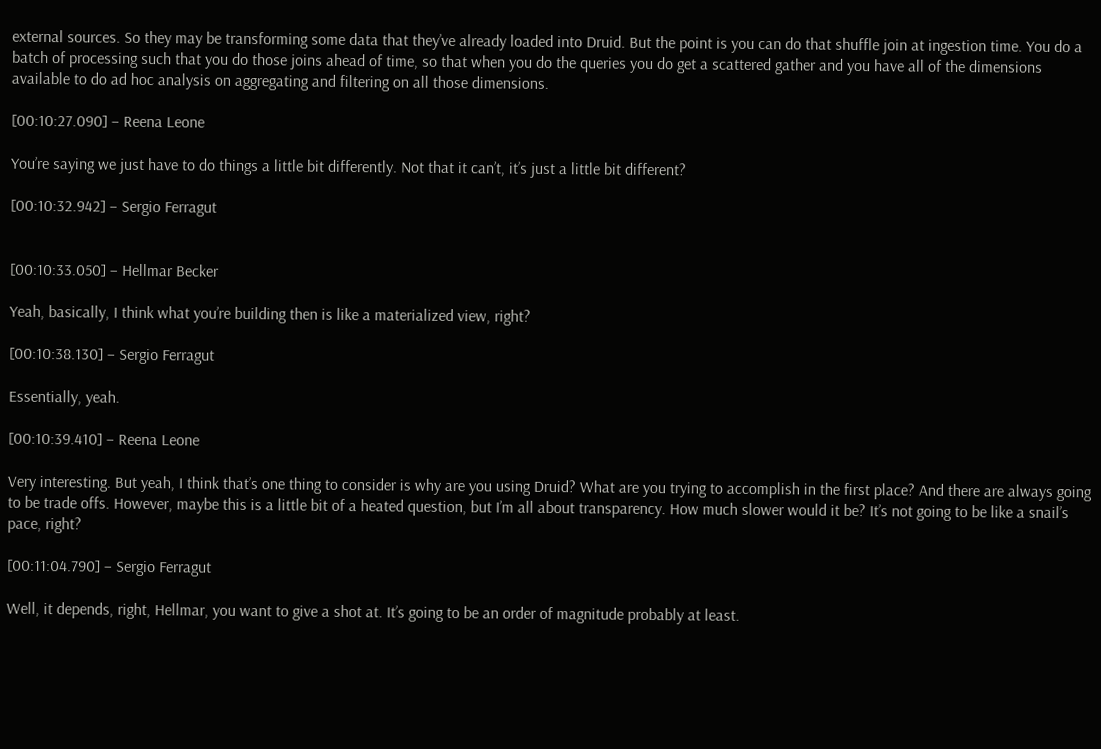external sources. So they may be transforming some data that they’ve already loaded into Druid. But the point is you can do that shuffle join at ingestion time. You do a batch of processing such that you do those joins ahead of time, so that when you do the queries you do get a scattered gather and you have all of the dimensions available to do ad hoc analysis on aggregating and filtering on all those dimensions.

[00:10:27.090] – Reena Leone

You’re saying we just have to do things a little bit differently. Not that it can’t, it’s just a little bit different?

[00:10:32.942] – Sergio Ferragut


[00:10:33.050] – Hellmar Becker

Yeah, basically, I think what you’re building then is like a materialized view, right?

[00:10:38.130] – Sergio Ferragut

Essentially, yeah.

[00:10:39.410] – Reena Leone

Very interesting. But yeah, I think that’s one thing to consider is why are you using Druid? What are you trying to accomplish in the first place? And there are always going to be trade offs. However, maybe this is a little bit of a heated question, but I’m all about transparency. How much slower would it be? It’s not going to be like a snail’s pace, right?

[00:11:04.790] – Sergio Ferragut

Well, it depends, right, Hellmar, you want to give a shot at. It’s going to be an order of magnitude probably at least.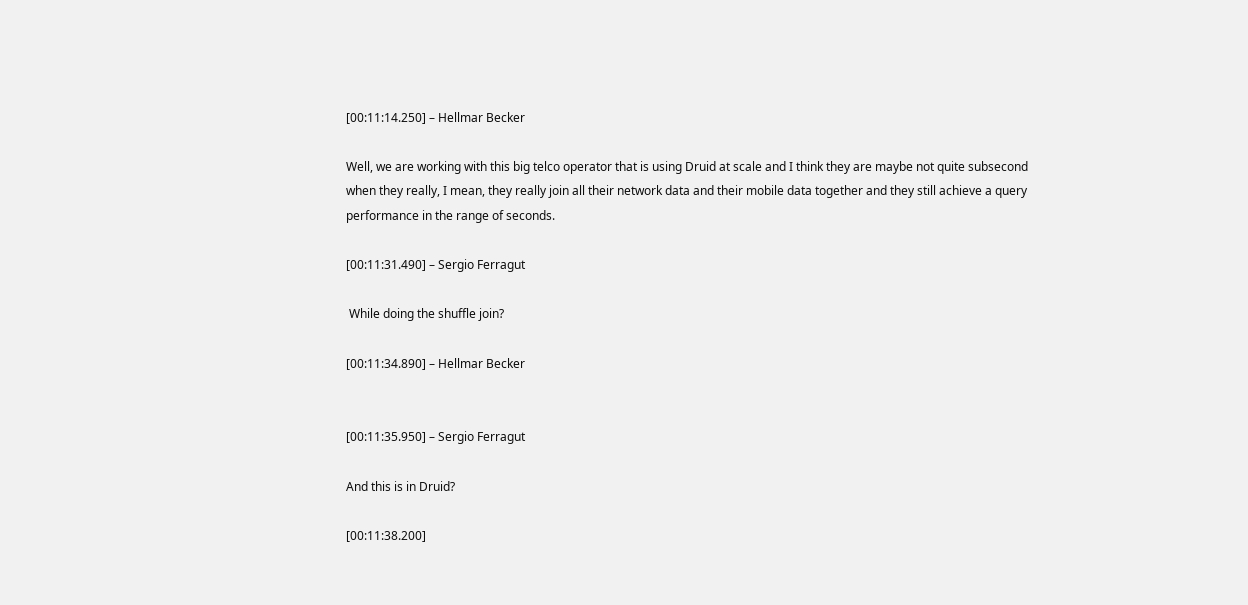[00:11:14.250] – Hellmar Becker

Well, we are working with this big telco operator that is using Druid at scale and I think they are maybe not quite subsecond when they really, I mean, they really join all their network data and their mobile data together and they still achieve a query performance in the range of seconds.

[00:11:31.490] – Sergio Ferragut

 While doing the shuffle join?

[00:11:34.890] – Hellmar Becker


[00:11:35.950] – Sergio Ferragut

And this is in Druid?

[00:11:38.200]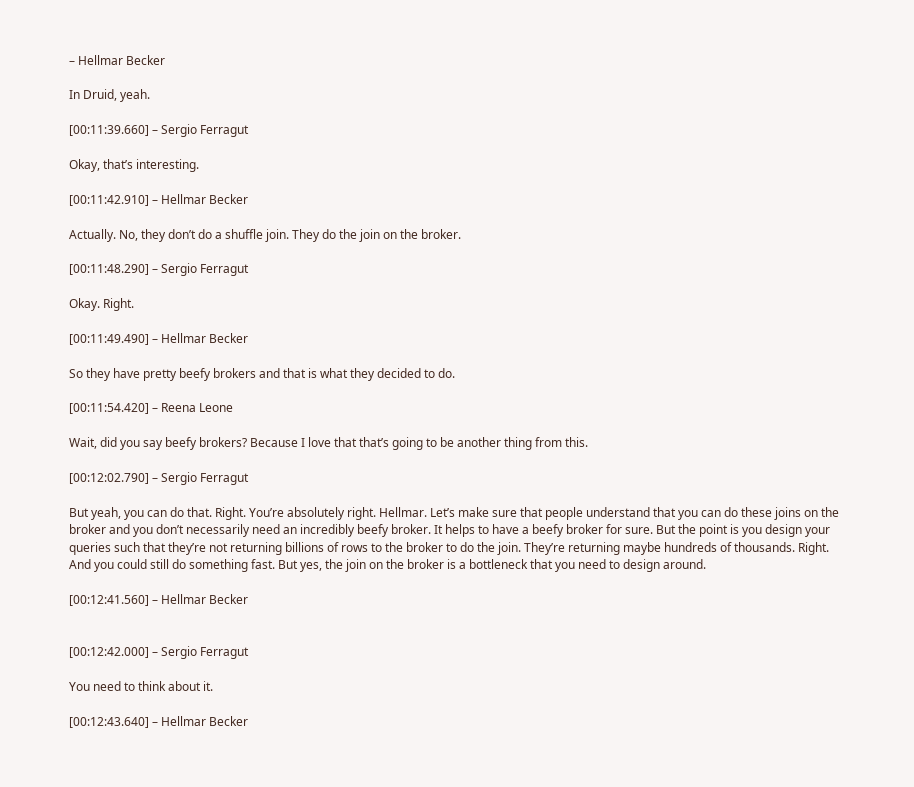– Hellmar Becker

In Druid, yeah.

[00:11:39.660] – Sergio Ferragut

Okay, that’s interesting.

[00:11:42.910] – Hellmar Becker

Actually. No, they don’t do a shuffle join. They do the join on the broker.

[00:11:48.290] – Sergio Ferragut

Okay. Right.

[00:11:49.490] – Hellmar Becker

So they have pretty beefy brokers and that is what they decided to do.

[00:11:54.420] – Reena Leone

Wait, did you say beefy brokers? Because I love that that’s going to be another thing from this.

[00:12:02.790] – Sergio Ferragut

But yeah, you can do that. Right. You’re absolutely right. Hellmar. Let’s make sure that people understand that you can do these joins on the broker and you don’t necessarily need an incredibly beefy broker. It helps to have a beefy broker for sure. But the point is you design your queries such that they’re not returning billions of rows to the broker to do the join. They’re returning maybe hundreds of thousands. Right. And you could still do something fast. But yes, the join on the broker is a bottleneck that you need to design around.

[00:12:41.560] – Hellmar Becker


[00:12:42.000] – Sergio Ferragut

You need to think about it.

[00:12:43.640] – Hellmar Becker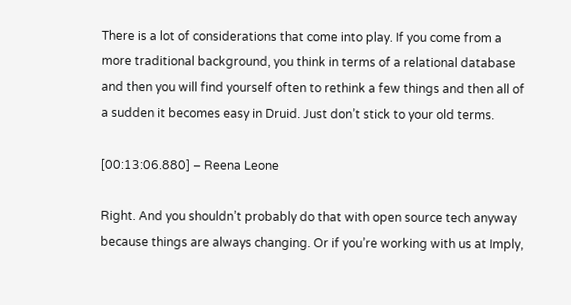There is a lot of considerations that come into play. If you come from a more traditional background, you think in terms of a relational database and then you will find yourself often to rethink a few things and then all of a sudden it becomes easy in Druid. Just don’t stick to your old terms.

[00:13:06.880] – Reena Leone

Right. And you shouldn’t probably do that with open source tech anyway because things are always changing. Or if you’re working with us at Imply,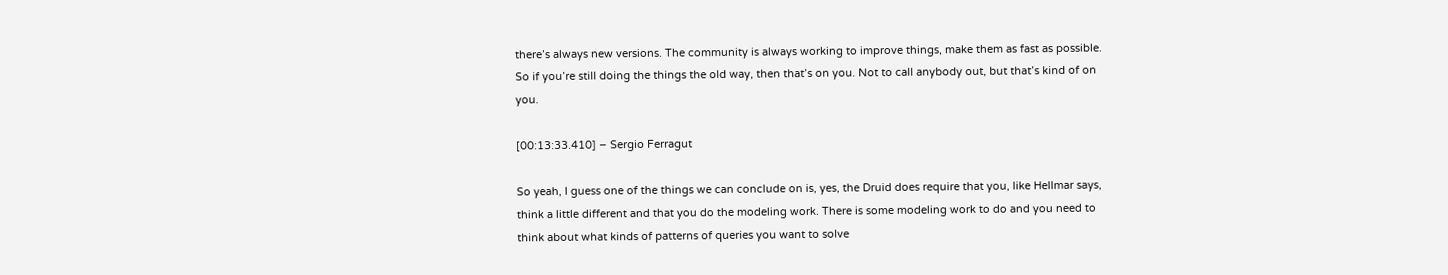there’s always new versions. The community is always working to improve things, make them as fast as possible. So if you’re still doing the things the old way, then that’s on you. Not to call anybody out, but that’s kind of on you.

[00:13:33.410] – Sergio Ferragut

So yeah, I guess one of the things we can conclude on is, yes, the Druid does require that you, like Hellmar says, think a little different and that you do the modeling work. There is some modeling work to do and you need to think about what kinds of patterns of queries you want to solve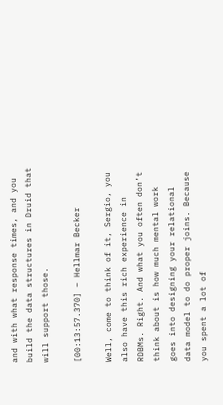and with what response times, and you build the data structures in Druid that will support those.

[00:13:57.370] – Hellmar Becker

Well, come to think of it, Sergio, you also have this rich experience in RDBMs. Right. And what you often don’t think about is how much mental work goes into designing your relational data model to do proper joins. Because you spent a lot of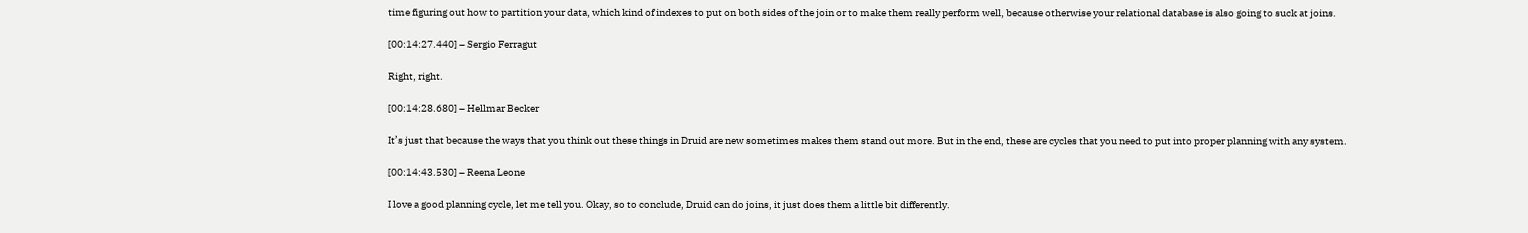time figuring out how to partition your data, which kind of indexes to put on both sides of the join or to make them really perform well, because otherwise your relational database is also going to suck at joins.

[00:14:27.440] – Sergio Ferragut

Right, right.

[00:14:28.680] – Hellmar Becker

It’s just that because the ways that you think out these things in Druid are new sometimes makes them stand out more. But in the end, these are cycles that you need to put into proper planning with any system.

[00:14:43.530] – Reena Leone

I love a good planning cycle, let me tell you. Okay, so to conclude, Druid can do joins, it just does them a little bit differently.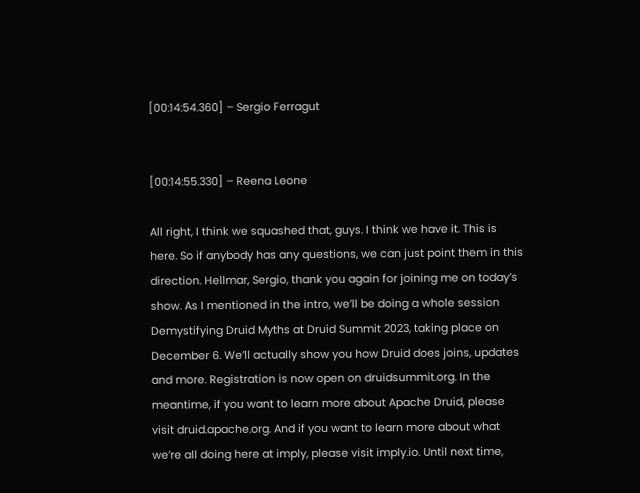[00:14:54.360] – Sergio Ferragut


[00:14:55.330] – Reena Leone

All right, I think we squashed that, guys. I think we have it. This is here. So if anybody has any questions, we can just point them in this direction. Hellmar, Sergio, thank you again for joining me on today’s show. As I mentioned in the intro, we’ll be doing a whole session Demystifying Druid Myths at Druid Summit 2023, taking place on December 6. We’ll actually show you how Druid does joins, updates and more. Registration is now open on druidsummit.org. In the meantime, if you want to learn more about Apache Druid, please visit druid.apache.org. And if you want to learn more about what we’re all doing here at imply, please visit imply.io. Until next time,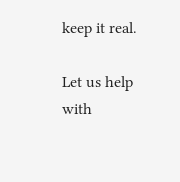keep it real.

Let us help with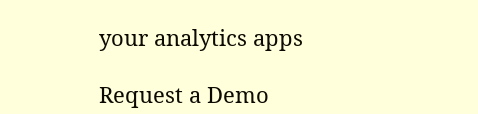your analytics apps

Request a Demo